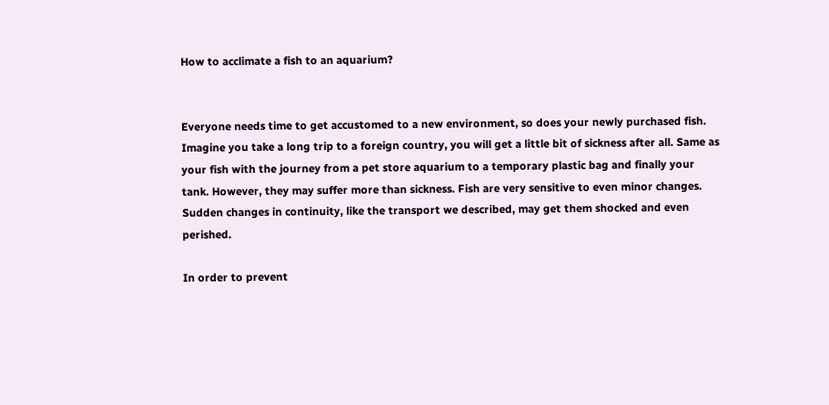How to acclimate a fish to an aquarium?


Everyone needs time to get accustomed to a new environment, so does your newly purchased fish. Imagine you take a long trip to a foreign country, you will get a little bit of sickness after all. Same as your fish with the journey from a pet store aquarium to a temporary plastic bag and finally your tank. However, they may suffer more than sickness. Fish are very sensitive to even minor changes. Sudden changes in continuity, like the transport we described, may get them shocked and even perished.

In order to prevent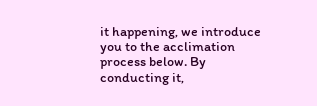it happening, we introduce you to the acclimation process below. By conducting it,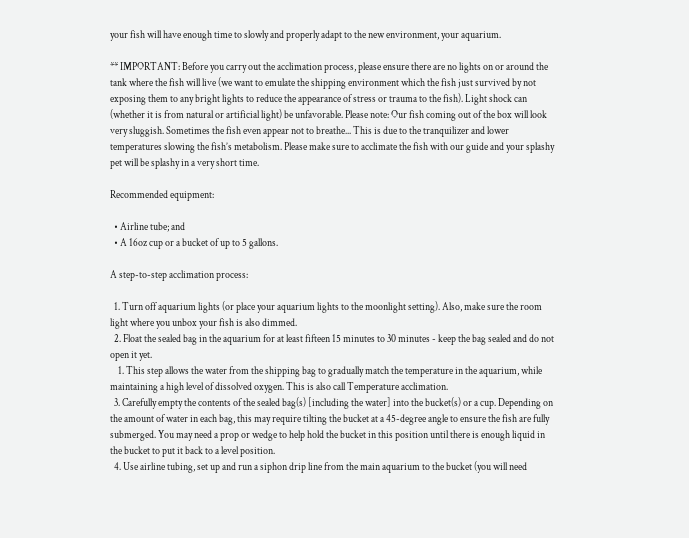your fish will have enough time to slowly and properly adapt to the new environment, your aquarium.

** IMPORTANT: Before you carry out the acclimation process, please ensure there are no lights on or around the tank where the fish will live (we want to emulate the shipping environment which the fish just survived by not exposing them to any bright lights to reduce the appearance of stress or trauma to the fish). Light shock can (whether it is from natural or artificial light) be unfavorable. Please note: Our fish coming out of the box will look very sluggish. Sometimes the fish even appear not to breathe... This is due to the tranquilizer and lower temperatures slowing the fish’s metabolism. Please make sure to acclimate the fish with our guide and your splashy pet will be splashy in a very short time.

Recommended equipment:

  • Airline tube; and
  • A 16oz cup or a bucket of up to 5 gallons.

A step-to-step acclimation process:

  1. Turn off aquarium lights (or place your aquarium lights to the moonlight setting). Also, make sure the room light where you unbox your fish is also dimmed.
  2. Float the sealed bag in the aquarium for at least fifteen 15 minutes to 30 minutes - keep the bag sealed and do not open it yet.
    1. This step allows the water from the shipping bag to gradually match the temperature in the aquarium, while maintaining a high level of dissolved oxygen. This is also call Temperature acclimation.
  3. Carefully empty the contents of the sealed bag(s) [including the water] into the bucket(s) or a cup. Depending on the amount of water in each bag, this may require tilting the bucket at a 45-degree angle to ensure the fish are fully submerged. You may need a prop or wedge to help hold the bucket in this position until there is enough liquid in the bucket to put it back to a level position.
  4. Use airline tubing, set up and run a siphon drip line from the main aquarium to the bucket (you will need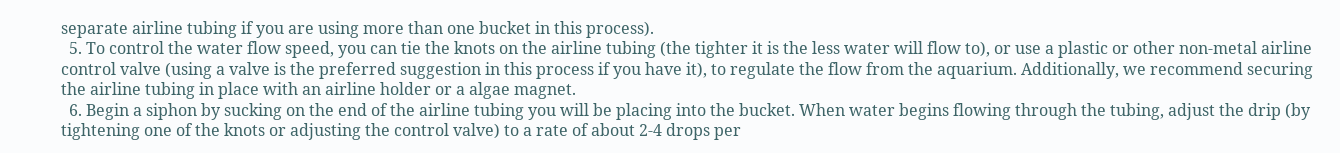separate airline tubing if you are using more than one bucket in this process).
  5. To control the water flow speed, you can tie the knots on the airline tubing (the tighter it is the less water will flow to), or use a plastic or other non-metal airline control valve (using a valve is the preferred suggestion in this process if you have it), to regulate the flow from the aquarium. Additionally, we recommend securing the airline tubing in place with an airline holder or a algae magnet.
  6. Begin a siphon by sucking on the end of the airline tubing you will be placing into the bucket. When water begins flowing through the tubing, adjust the drip (by tightening one of the knots or adjusting the control valve) to a rate of about 2-4 drops per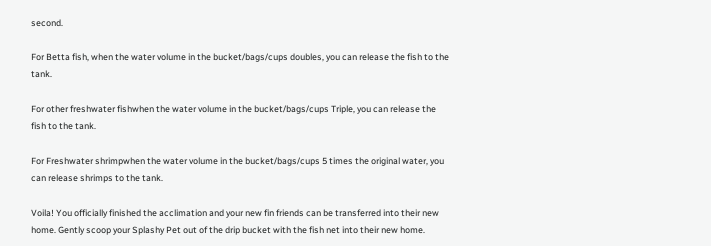second.

For Betta fish, when the water volume in the bucket/bags/cups doubles, you can release the fish to the tank.

For other freshwater fishwhen the water volume in the bucket/bags/cups Triple, you can release the fish to the tank.

For Freshwater shrimpwhen the water volume in the bucket/bags/cups 5 times the original water, you can release shrimps to the tank.

Voila! You officially finished the acclimation and your new fin friends can be transferred into their new home. Gently scoop your Splashy Pet out of the drip bucket with the fish net into their new home.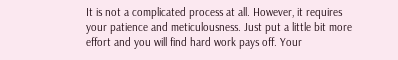It is not a complicated process at all. However, it requires your patience and meticulousness. Just put a little bit more effort and you will find hard work pays off. Your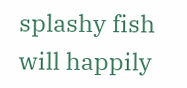splashy fish will happily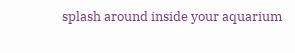splash around inside your aquarium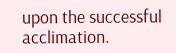upon the successful acclimation.